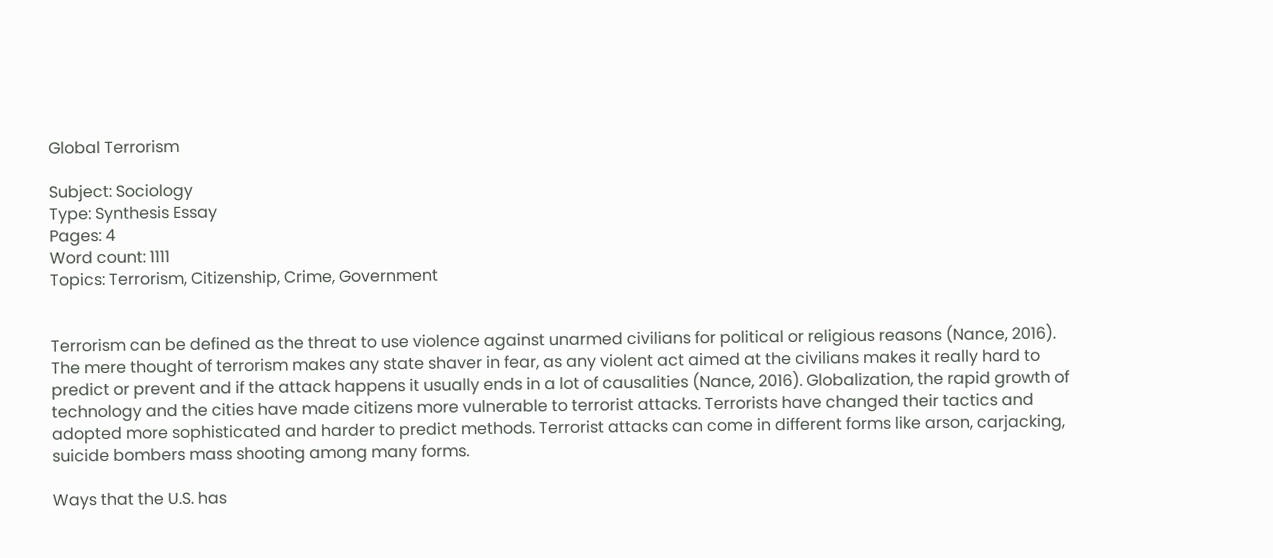Global Terrorism

Subject: Sociology
Type: Synthesis Essay
Pages: 4
Word count: 1111
Topics: Terrorism, Citizenship, Crime, Government


Terrorism can be defined as the threat to use violence against unarmed civilians for political or religious reasons (Nance, 2016). The mere thought of terrorism makes any state shaver in fear, as any violent act aimed at the civilians makes it really hard to predict or prevent and if the attack happens it usually ends in a lot of causalities (Nance, 2016). Globalization, the rapid growth of technology and the cities have made citizens more vulnerable to terrorist attacks. Terrorists have changed their tactics and adopted more sophisticated and harder to predict methods. Terrorist attacks can come in different forms like arson, carjacking, suicide bombers mass shooting among many forms.

Ways that the U.S. has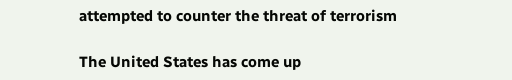attempted to counter the threat of terrorism

The United States has come up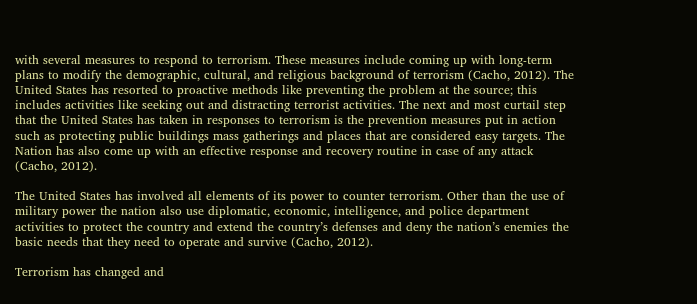with several measures to respond to terrorism. These measures include coming up with long-term plans to modify the demographic, cultural, and religious background of terrorism (Cacho, 2012). The United States has resorted to proactive methods like preventing the problem at the source; this includes activities like seeking out and distracting terrorist activities. The next and most curtail step that the United States has taken in responses to terrorism is the prevention measures put in action such as protecting public buildings mass gatherings and places that are considered easy targets. The Nation has also come up with an effective response and recovery routine in case of any attack (Cacho, 2012).

The United States has involved all elements of its power to counter terrorism. Other than the use of military power the nation also use diplomatic, economic, intelligence, and police department activities to protect the country and extend the country’s defenses and deny the nation’s enemies the basic needs that they need to operate and survive (Cacho, 2012).

Terrorism has changed and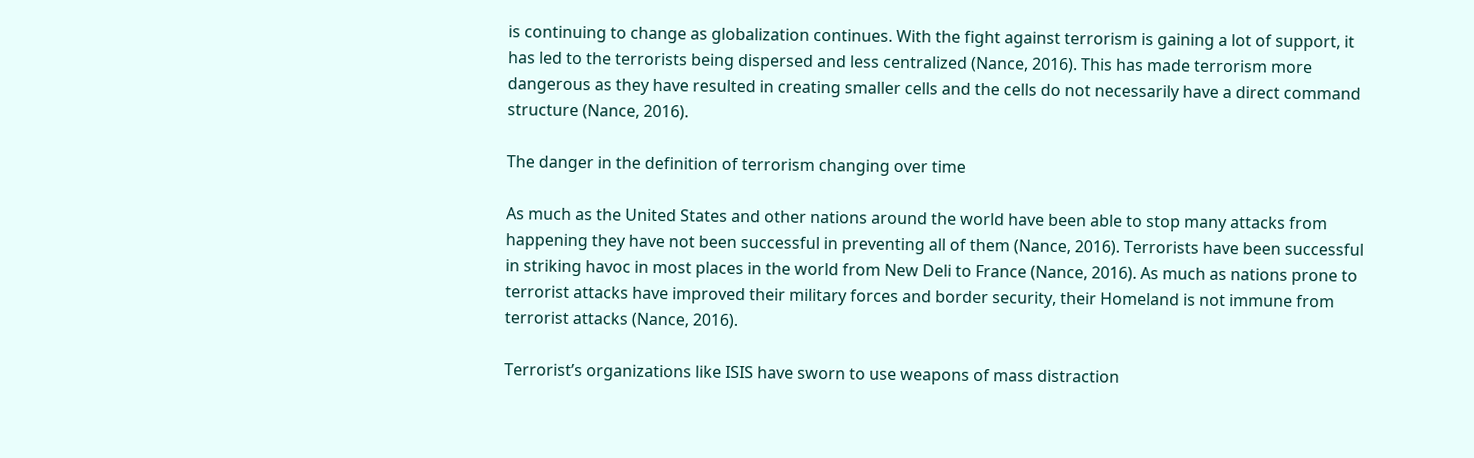is continuing to change as globalization continues. With the fight against terrorism is gaining a lot of support, it has led to the terrorists being dispersed and less centralized (Nance, 2016). This has made terrorism more dangerous as they have resulted in creating smaller cells and the cells do not necessarily have a direct command structure (Nance, 2016).

The danger in the definition of terrorism changing over time

As much as the United States and other nations around the world have been able to stop many attacks from happening they have not been successful in preventing all of them (Nance, 2016). Terrorists have been successful in striking havoc in most places in the world from New Deli to France (Nance, 2016). As much as nations prone to terrorist attacks have improved their military forces and border security, their Homeland is not immune from terrorist attacks (Nance, 2016).

Terrorist’s organizations like ISIS have sworn to use weapons of mass distraction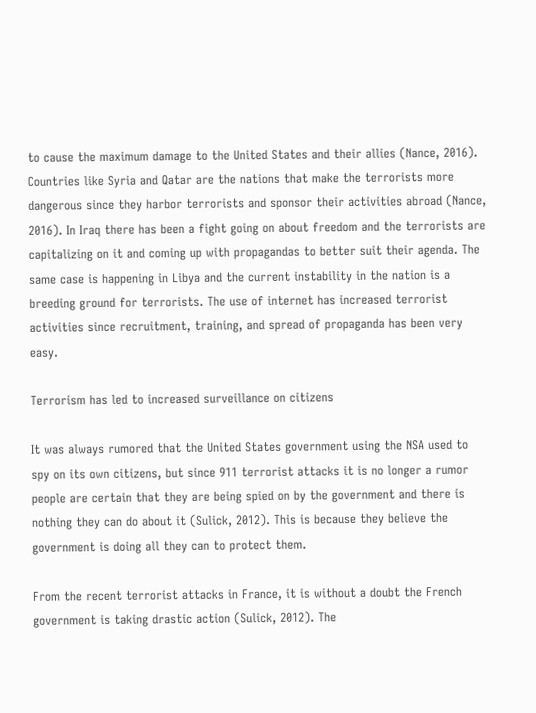to cause the maximum damage to the United States and their allies (Nance, 2016). Countries like Syria and Qatar are the nations that make the terrorists more dangerous since they harbor terrorists and sponsor their activities abroad (Nance, 2016). In Iraq there has been a fight going on about freedom and the terrorists are capitalizing on it and coming up with propagandas to better suit their agenda. The same case is happening in Libya and the current instability in the nation is a breeding ground for terrorists. The use of internet has increased terrorist activities since recruitment, training, and spread of propaganda has been very easy.

Terrorism has led to increased surveillance on citizens

It was always rumored that the United States government using the NSA used to spy on its own citizens, but since 911 terrorist attacks it is no longer a rumor people are certain that they are being spied on by the government and there is nothing they can do about it (Sulick, 2012). This is because they believe the government is doing all they can to protect them.

From the recent terrorist attacks in France, it is without a doubt the French government is taking drastic action (Sulick, 2012). The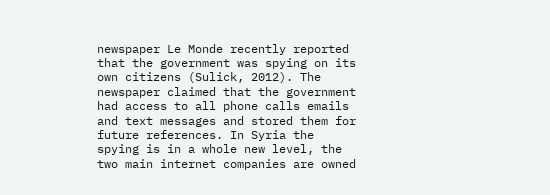newspaper Le Monde recently reported that the government was spying on its own citizens (Sulick, 2012). The newspaper claimed that the government had access to all phone calls emails and text messages and stored them for future references. In Syria the spying is in a whole new level, the two main internet companies are owned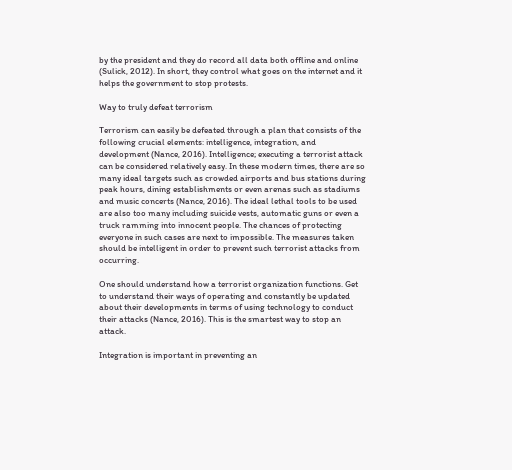by the president and they do record all data both offline and online (Sulick, 2012). In short, they control what goes on the internet and it helps the government to stop protests.

Way to truly defeat terrorism

Terrorism can easily be defeated through a plan that consists of the following crucial elements: intelligence, integration, and development (Nance, 2016). Intelligence; executing a terrorist attack can be considered relatively easy. In these modern times, there are so many ideal targets such as crowded airports and bus stations during peak hours, dining establishments or even arenas such as stadiums and music concerts (Nance, 2016). The ideal lethal tools to be used are also too many including suicide vests, automatic guns or even a truck ramming into innocent people. The chances of protecting everyone in such cases are next to impossible. The measures taken should be intelligent in order to prevent such terrorist attacks from occurring.

One should understand how a terrorist organization functions. Get to understand their ways of operating and constantly be updated about their developments in terms of using technology to conduct their attacks (Nance, 2016). This is the smartest way to stop an attack.

Integration is important in preventing an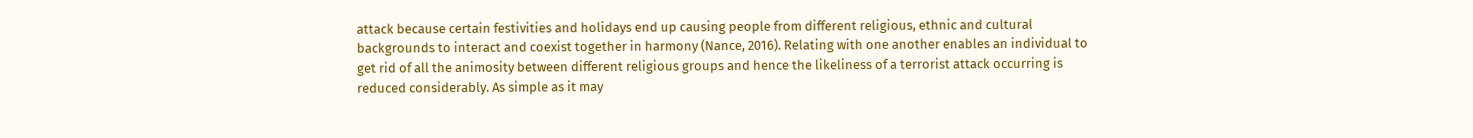attack because certain festivities and holidays end up causing people from different religious, ethnic and cultural backgrounds to interact and coexist together in harmony (Nance, 2016). Relating with one another enables an individual to get rid of all the animosity between different religious groups and hence the likeliness of a terrorist attack occurring is reduced considerably. As simple as it may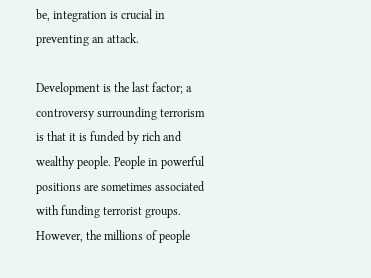be, integration is crucial in preventing an attack.

Development is the last factor; a controversy surrounding terrorism is that it is funded by rich and wealthy people. People in powerful positions are sometimes associated with funding terrorist groups. However, the millions of people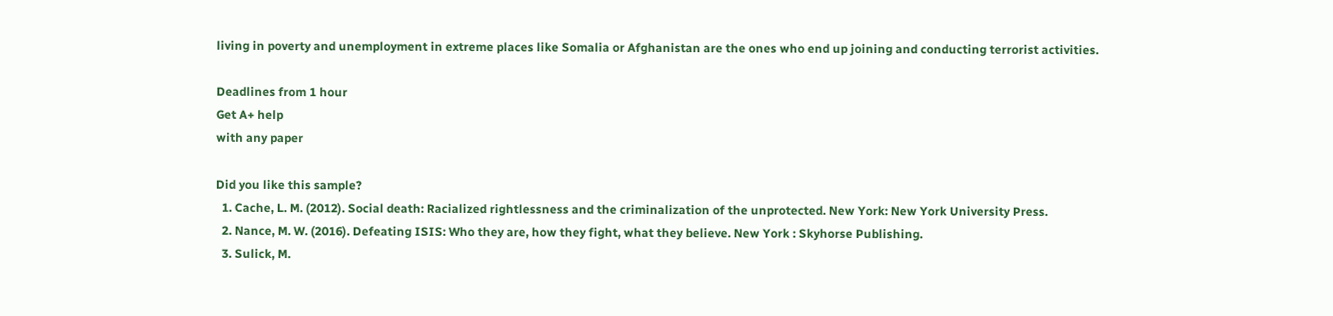living in poverty and unemployment in extreme places like Somalia or Afghanistan are the ones who end up joining and conducting terrorist activities.

Deadlines from 1 hour
Get A+ help
with any paper

Did you like this sample?
  1. Cache, L. M. (2012). Social death: Racialized rightlessness and the criminalization of the unprotected. New York: New York University Press.
  2. Nance, M. W. (2016). Defeating ISIS: Who they are, how they fight, what they believe. New York : Skyhorse Publishing.
  3. Sulick, M.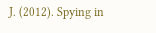J. (2012). Spying in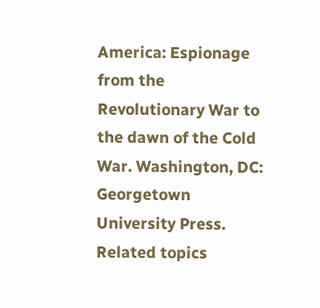America: Espionage from the Revolutionary War to the dawn of the Cold War. Washington, DC: Georgetown University Press.
Related topics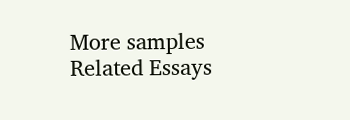More samples
Related Essays